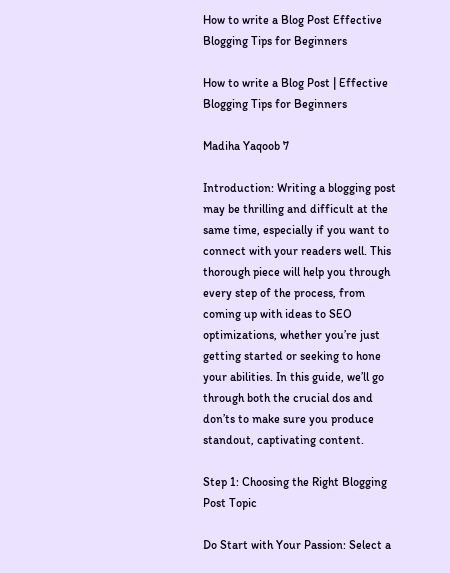How to write a Blog Post Effective Blogging Tips for Beginners

How to write a Blog Post | Effective Blogging Tips for Beginners

Madiha Yaqoob 7

Introduction: Writing a blogging post may be thrilling and difficult at the same time, especially if you want to connect with your readers well. This thorough piece will help you through every step of the process, from coming up with ideas to SEO optimizations, whether you’re just getting started or seeking to hone your abilities. In this guide, we’ll go through both the crucial dos and don’ts to make sure you produce standout, captivating content.

Step 1: Choosing the Right Blogging Post Topic

Do Start with Your Passion: Select a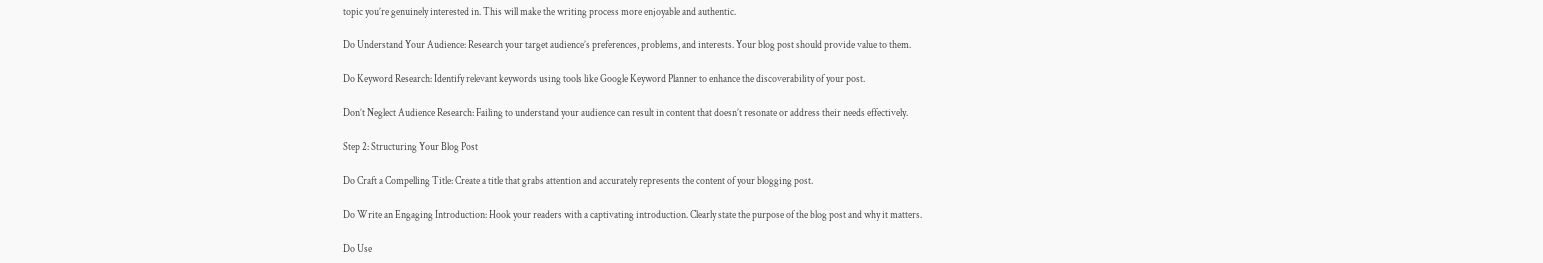topic you’re genuinely interested in. This will make the writing process more enjoyable and authentic.

Do Understand Your Audience: Research your target audience’s preferences, problems, and interests. Your blog post should provide value to them.

Do Keyword Research: Identify relevant keywords using tools like Google Keyword Planner to enhance the discoverability of your post.

Don’t Neglect Audience Research: Failing to understand your audience can result in content that doesn’t resonate or address their needs effectively.

Step 2: Structuring Your Blog Post

Do Craft a Compelling Title: Create a title that grabs attention and accurately represents the content of your blogging post.

Do Write an Engaging Introduction: Hook your readers with a captivating introduction. Clearly state the purpose of the blog post and why it matters.

Do Use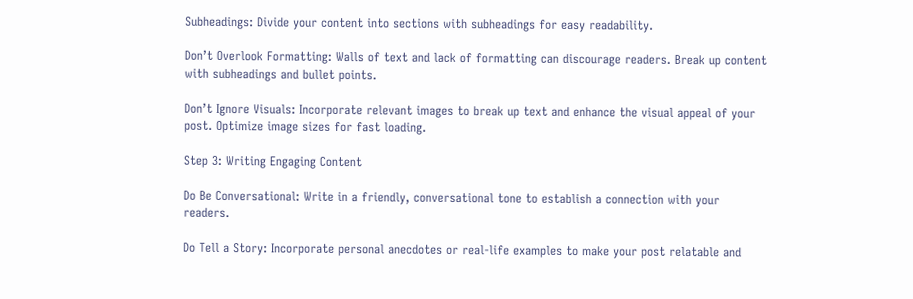Subheadings: Divide your content into sections with subheadings for easy readability.

Don’t Overlook Formatting: Walls of text and lack of formatting can discourage readers. Break up content with subheadings and bullet points.

Don’t Ignore Visuals: Incorporate relevant images to break up text and enhance the visual appeal of your post. Optimize image sizes for fast loading.

Step 3: Writing Engaging Content

Do Be Conversational: Write in a friendly, conversational tone to establish a connection with your readers.

Do Tell a Story: Incorporate personal anecdotes or real-life examples to make your post relatable and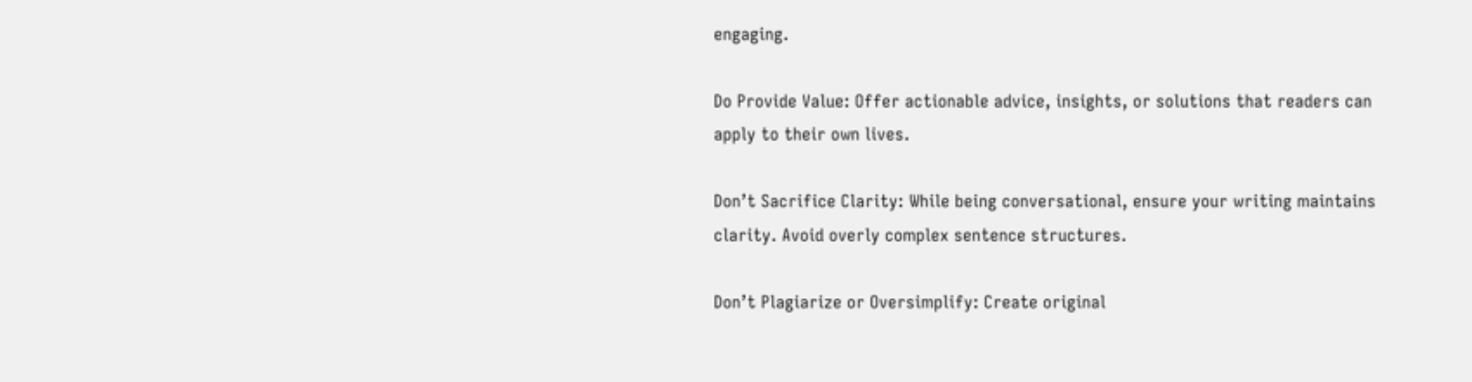engaging.

Do Provide Value: Offer actionable advice, insights, or solutions that readers can apply to their own lives.

Don’t Sacrifice Clarity: While being conversational, ensure your writing maintains clarity. Avoid overly complex sentence structures.

Don’t Plagiarize or Oversimplify: Create original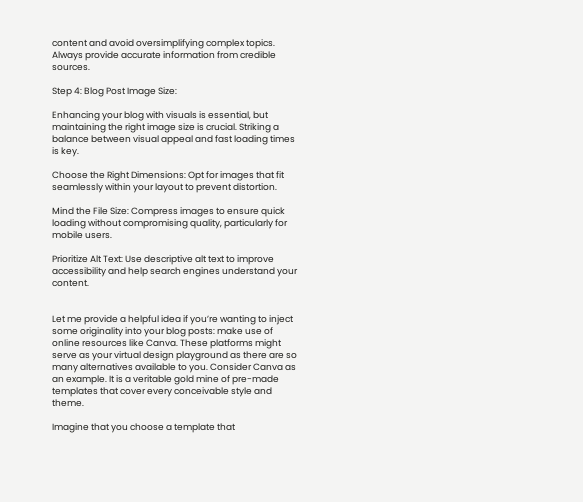content and avoid oversimplifying complex topics. Always provide accurate information from credible sources.

Step 4: Blog Post Image Size:

Enhancing your blog with visuals is essential, but maintaining the right image size is crucial. Striking a balance between visual appeal and fast loading times is key.

Choose the Right Dimensions: Opt for images that fit seamlessly within your layout to prevent distortion.

Mind the File Size: Compress images to ensure quick loading without compromising quality, particularly for mobile users.

Prioritize Alt Text: Use descriptive alt text to improve accessibility and help search engines understand your content.


Let me provide a helpful idea if you’re wanting to inject some originality into your blog posts: make use of online resources like Canva. These platforms might serve as your virtual design playground as there are so many alternatives available to you. Consider Canva as an example. It is a veritable gold mine of pre-made templates that cover every conceivable style and theme.

Imagine that you choose a template that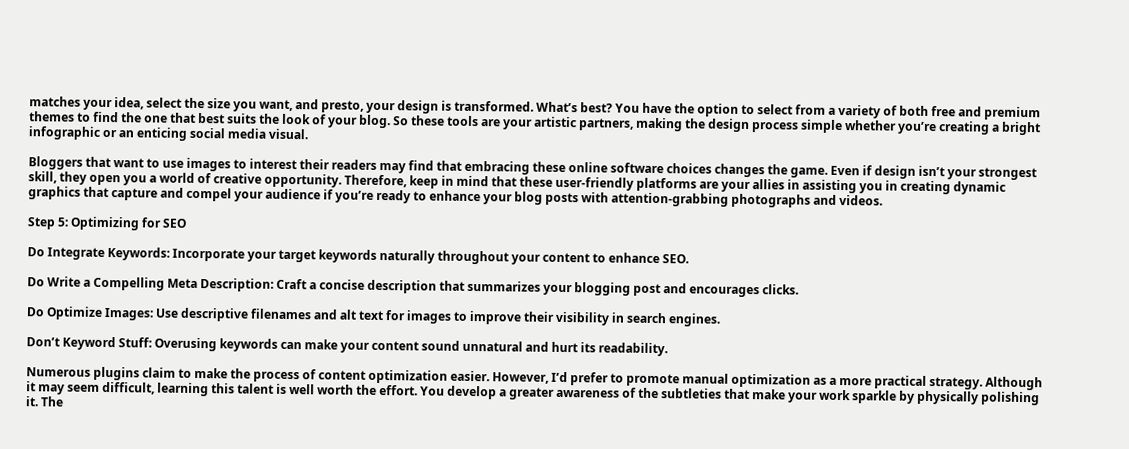matches your idea, select the size you want, and presto, your design is transformed. What’s best? You have the option to select from a variety of both free and premium themes to find the one that best suits the look of your blog. So these tools are your artistic partners, making the design process simple whether you’re creating a bright infographic or an enticing social media visual.

Bloggers that want to use images to interest their readers may find that embracing these online software choices changes the game. Even if design isn’t your strongest skill, they open you a world of creative opportunity. Therefore, keep in mind that these user-friendly platforms are your allies in assisting you in creating dynamic graphics that capture and compel your audience if you’re ready to enhance your blog posts with attention-grabbing photographs and videos.

Step 5: Optimizing for SEO

Do Integrate Keywords: Incorporate your target keywords naturally throughout your content to enhance SEO.

Do Write a Compelling Meta Description: Craft a concise description that summarizes your blogging post and encourages clicks.

Do Optimize Images: Use descriptive filenames and alt text for images to improve their visibility in search engines.

Don’t Keyword Stuff: Overusing keywords can make your content sound unnatural and hurt its readability.

Numerous plugins claim to make the process of content optimization easier. However, I’d prefer to promote manual optimization as a more practical strategy. Although it may seem difficult, learning this talent is well worth the effort. You develop a greater awareness of the subtleties that make your work sparkle by physically polishing it. The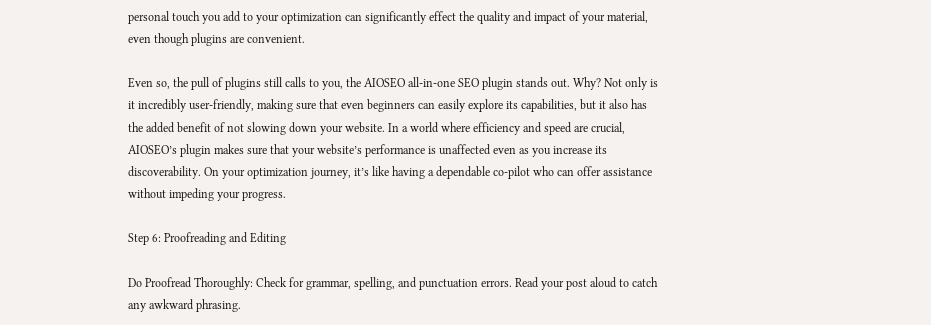personal touch you add to your optimization can significantly effect the quality and impact of your material, even though plugins are convenient.

Even so, the pull of plugins still calls to you, the AIOSEO all-in-one SEO plugin stands out. Why? Not only is it incredibly user-friendly, making sure that even beginners can easily explore its capabilities, but it also has the added benefit of not slowing down your website. In a world where efficiency and speed are crucial, AIOSEO’s plugin makes sure that your website’s performance is unaffected even as you increase its discoverability. On your optimization journey, it’s like having a dependable co-pilot who can offer assistance without impeding your progress.

Step 6: Proofreading and Editing

Do Proofread Thoroughly: Check for grammar, spelling, and punctuation errors. Read your post aloud to catch any awkward phrasing.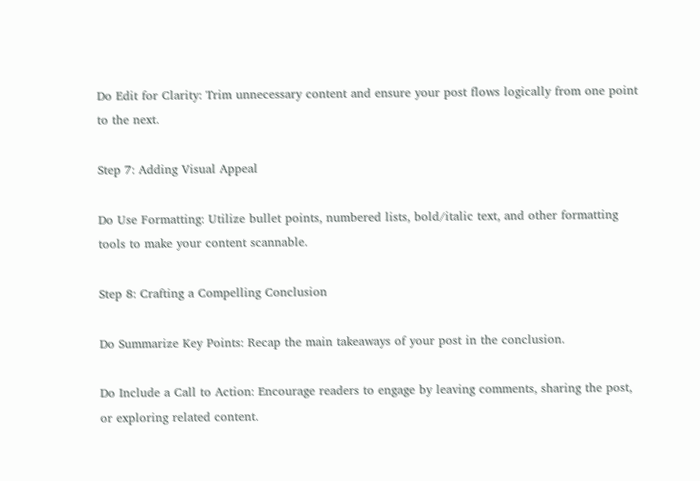Do Edit for Clarity: Trim unnecessary content and ensure your post flows logically from one point to the next.

Step 7: Adding Visual Appeal

Do Use Formatting: Utilize bullet points, numbered lists, bold/italic text, and other formatting tools to make your content scannable.

Step 8: Crafting a Compelling Conclusion

Do Summarize Key Points: Recap the main takeaways of your post in the conclusion.

Do Include a Call to Action: Encourage readers to engage by leaving comments, sharing the post, or exploring related content.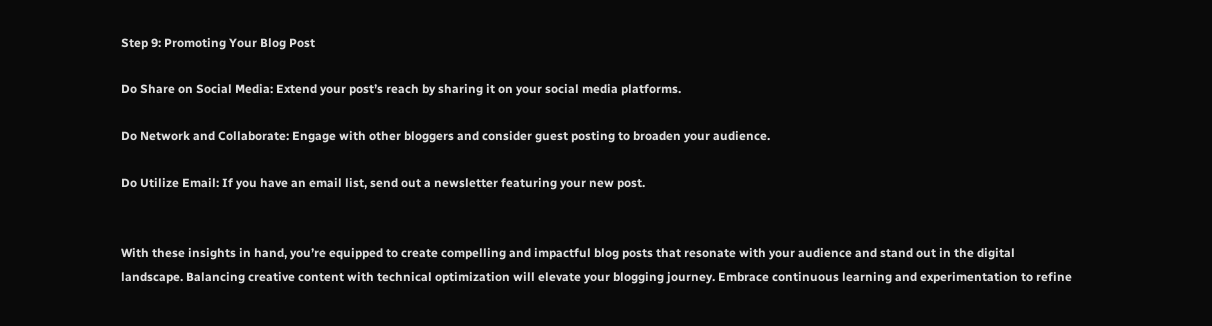Step 9: Promoting Your Blog Post

Do Share on Social Media: Extend your post’s reach by sharing it on your social media platforms.

Do Network and Collaborate: Engage with other bloggers and consider guest posting to broaden your audience.

Do Utilize Email: If you have an email list, send out a newsletter featuring your new post.


With these insights in hand, you’re equipped to create compelling and impactful blog posts that resonate with your audience and stand out in the digital landscape. Balancing creative content with technical optimization will elevate your blogging journey. Embrace continuous learning and experimentation to refine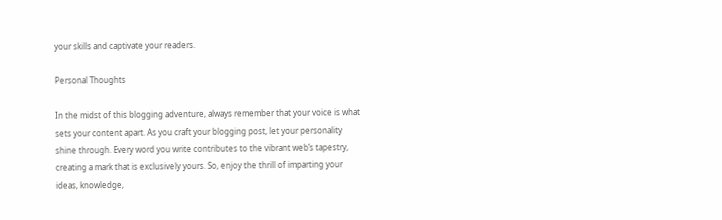your skills and captivate your readers.

Personal Thoughts

In the midst of this blogging adventure, always remember that your voice is what sets your content apart. As you craft your blogging post, let your personality shine through. Every word you write contributes to the vibrant web’s tapestry, creating a mark that is exclusively yours. So, enjoy the thrill of imparting your ideas, knowledge,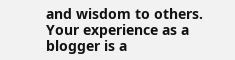and wisdom to others. Your experience as a blogger is a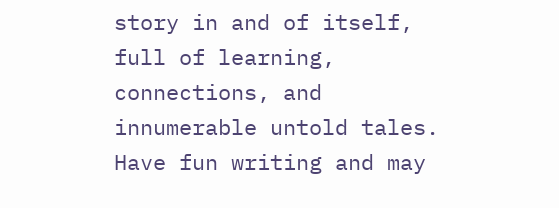story in and of itself, full of learning, connections, and innumerable untold tales. Have fun writing and may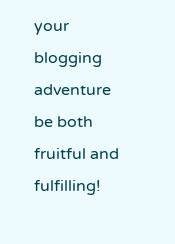your blogging adventure be both fruitful and fulfilling!